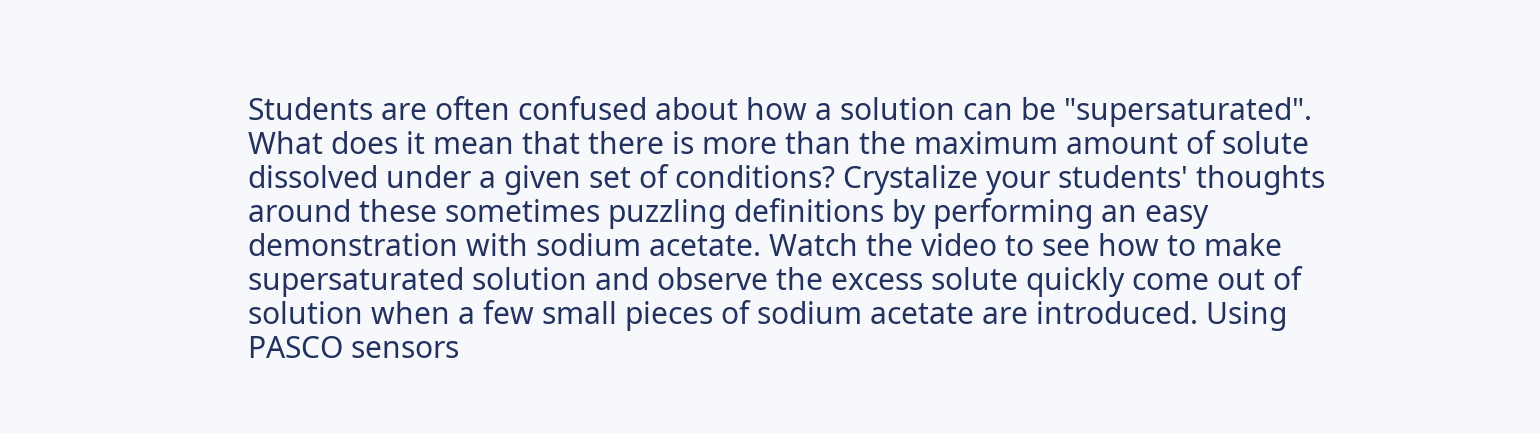Students are often confused about how a solution can be "supersaturated". What does it mean that there is more than the maximum amount of solute dissolved under a given set of conditions? Crystalize your students' thoughts around these sometimes puzzling definitions by performing an easy demonstration with sodium acetate. Watch the video to see how to make supersaturated solution and observe the excess solute quickly come out of solution when a few small pieces of sodium acetate are introduced. Using PASCO sensors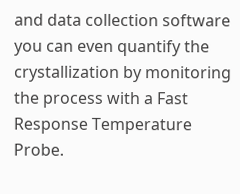and data collection software you can even quantify the crystallization by monitoring the process with a Fast Response Temperature Probe.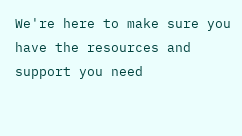We're here to make sure you have the resources and support you need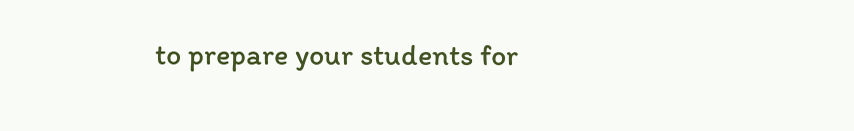to prepare your students for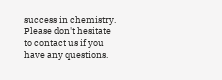success in chemistry. Please don't hesitate to contact us if you have any questions.